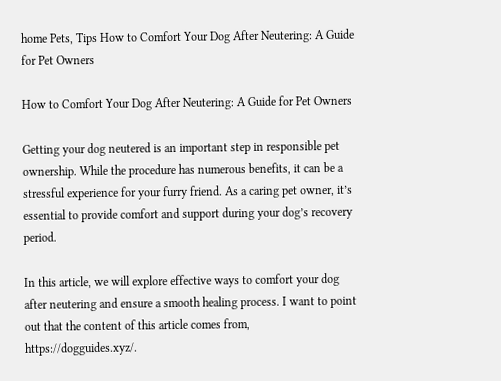home Pets, Tips How to Comfort Your Dog After Neutering: A Guide for Pet Owners

How to Comfort Your Dog After Neutering: A Guide for Pet Owners

Getting your dog neutered is an important step in responsible pet ownership. While the procedure has numerous benefits, it can be a stressful experience for your furry friend. As a caring pet owner, it’s essential to provide comfort and support during your dog’s recovery period.

In this article, we will explore effective ways to comfort your dog after neutering and ensure a smooth healing process. I want to point out that the content of this article comes from, https://dogguides.xyz/.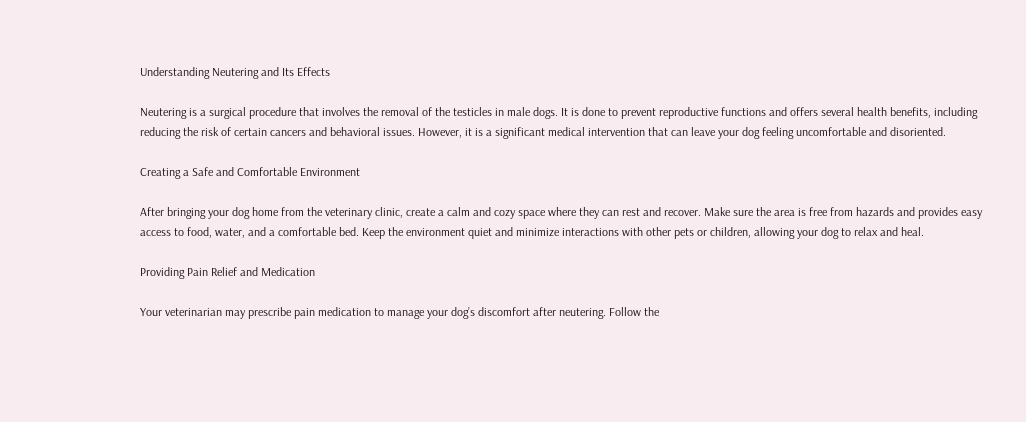Understanding Neutering and Its Effects

Neutering is a surgical procedure that involves the removal of the testicles in male dogs. It is done to prevent reproductive functions and offers several health benefits, including reducing the risk of certain cancers and behavioral issues. However, it is a significant medical intervention that can leave your dog feeling uncomfortable and disoriented.

Creating a Safe and Comfortable Environment

After bringing your dog home from the veterinary clinic, create a calm and cozy space where they can rest and recover. Make sure the area is free from hazards and provides easy access to food, water, and a comfortable bed. Keep the environment quiet and minimize interactions with other pets or children, allowing your dog to relax and heal.

Providing Pain Relief and Medication

Your veterinarian may prescribe pain medication to manage your dog’s discomfort after neutering. Follow the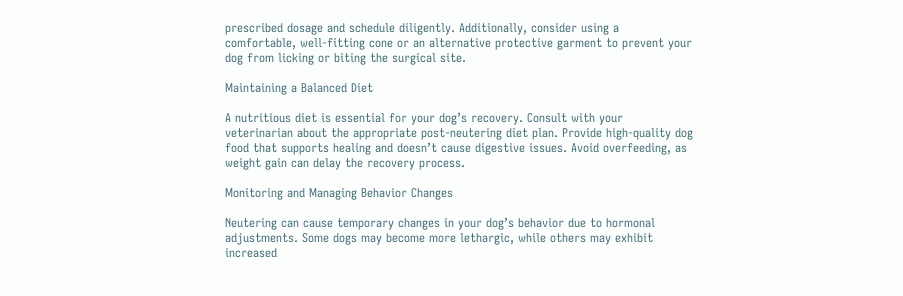prescribed dosage and schedule diligently. Additionally, consider using a comfortable, well-fitting cone or an alternative protective garment to prevent your dog from licking or biting the surgical site.

Maintaining a Balanced Diet

A nutritious diet is essential for your dog’s recovery. Consult with your veterinarian about the appropriate post-neutering diet plan. Provide high-quality dog food that supports healing and doesn’t cause digestive issues. Avoid overfeeding, as weight gain can delay the recovery process.

Monitoring and Managing Behavior Changes

Neutering can cause temporary changes in your dog’s behavior due to hormonal adjustments. Some dogs may become more lethargic, while others may exhibit increased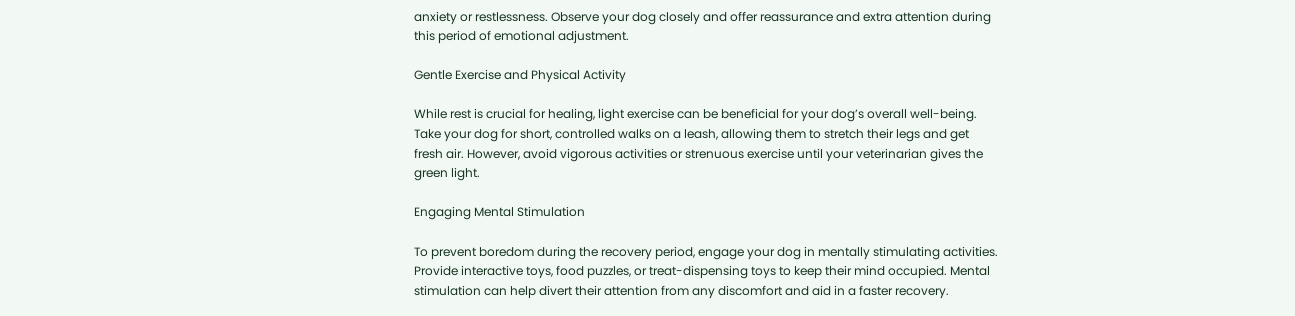anxiety or restlessness. Observe your dog closely and offer reassurance and extra attention during this period of emotional adjustment.

Gentle Exercise and Physical Activity

While rest is crucial for healing, light exercise can be beneficial for your dog’s overall well-being. Take your dog for short, controlled walks on a leash, allowing them to stretch their legs and get fresh air. However, avoid vigorous activities or strenuous exercise until your veterinarian gives the green light.

Engaging Mental Stimulation

To prevent boredom during the recovery period, engage your dog in mentally stimulating activities. Provide interactive toys, food puzzles, or treat-dispensing toys to keep their mind occupied. Mental stimulation can help divert their attention from any discomfort and aid in a faster recovery.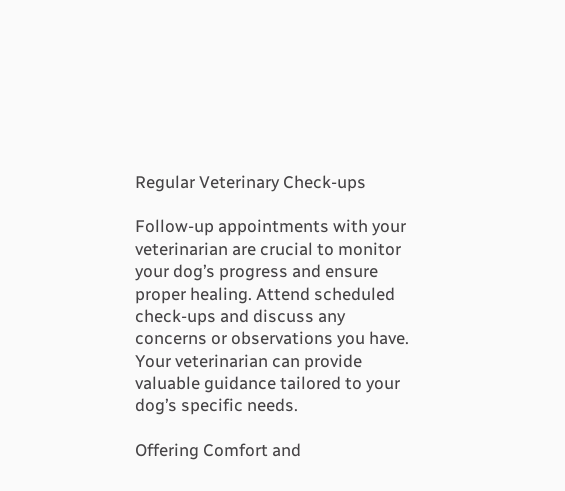Regular Veterinary Check-ups

Follow-up appointments with your veterinarian are crucial to monitor your dog’s progress and ensure proper healing. Attend scheduled check-ups and discuss any concerns or observations you have. Your veterinarian can provide valuable guidance tailored to your dog’s specific needs.

Offering Comfort and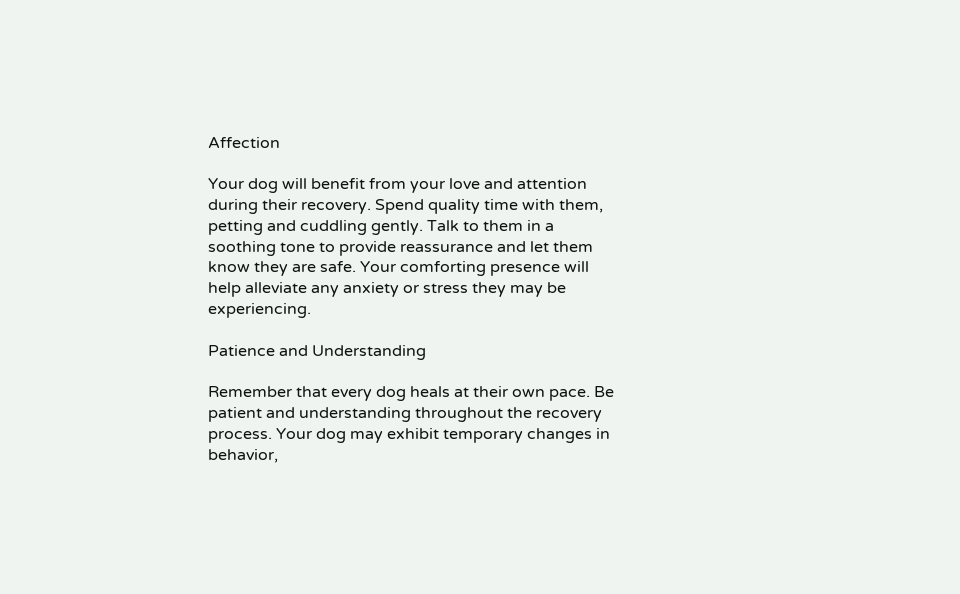Affection

Your dog will benefit from your love and attention during their recovery. Spend quality time with them, petting and cuddling gently. Talk to them in a soothing tone to provide reassurance and let them know they are safe. Your comforting presence will help alleviate any anxiety or stress they may be experiencing.

Patience and Understanding

Remember that every dog heals at their own pace. Be patient and understanding throughout the recovery process. Your dog may exhibit temporary changes in behavior,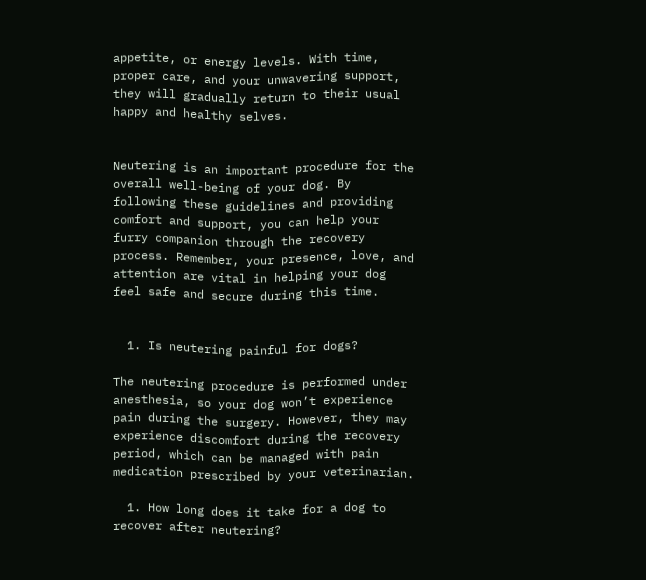appetite, or energy levels. With time, proper care, and your unwavering support, they will gradually return to their usual happy and healthy selves.


Neutering is an important procedure for the overall well-being of your dog. By following these guidelines and providing comfort and support, you can help your furry companion through the recovery process. Remember, your presence, love, and attention are vital in helping your dog feel safe and secure during this time.


  1. Is neutering painful for dogs?

The neutering procedure is performed under anesthesia, so your dog won’t experience pain during the surgery. However, they may experience discomfort during the recovery period, which can be managed with pain medication prescribed by your veterinarian.

  1. How long does it take for a dog to recover after neutering?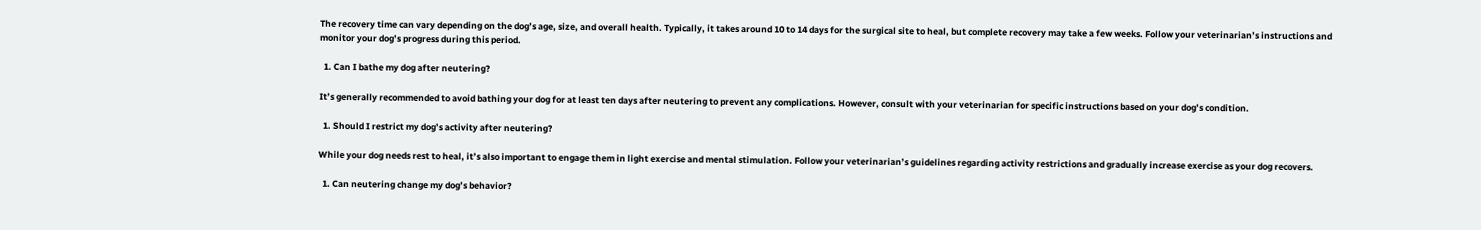The recovery time can vary depending on the dog’s age, size, and overall health. Typically, it takes around 10 to 14 days for the surgical site to heal, but complete recovery may take a few weeks. Follow your veterinarian’s instructions and monitor your dog’s progress during this period.

  1. Can I bathe my dog after neutering?

It’s generally recommended to avoid bathing your dog for at least ten days after neutering to prevent any complications. However, consult with your veterinarian for specific instructions based on your dog’s condition.

  1. Should I restrict my dog’s activity after neutering?

While your dog needs rest to heal, it’s also important to engage them in light exercise and mental stimulation. Follow your veterinarian’s guidelines regarding activity restrictions and gradually increase exercise as your dog recovers.

  1. Can neutering change my dog’s behavior?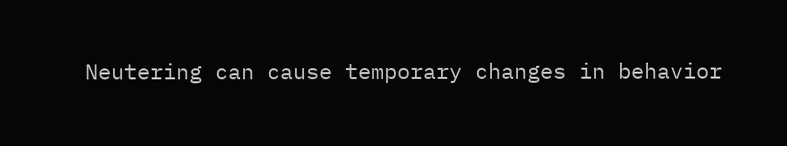Neutering can cause temporary changes in behavior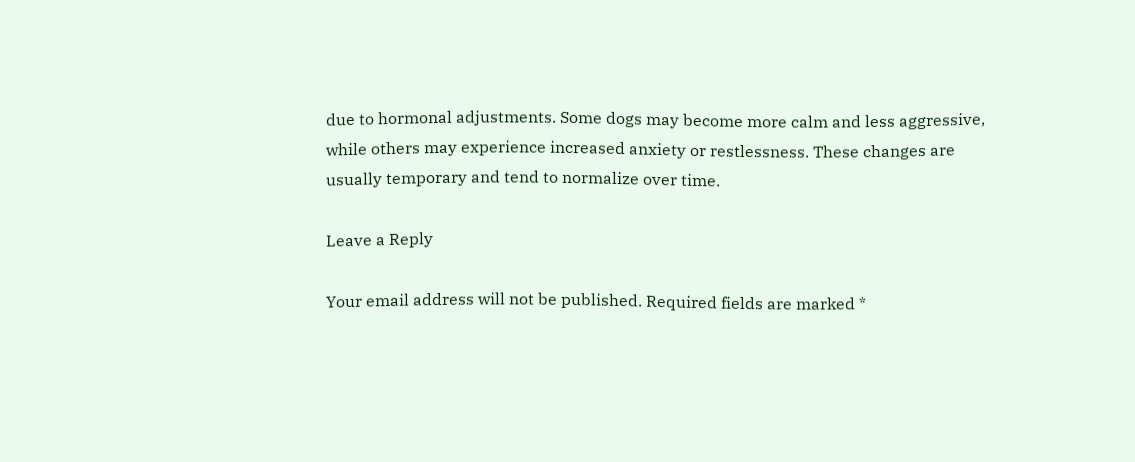due to hormonal adjustments. Some dogs may become more calm and less aggressive, while others may experience increased anxiety or restlessness. These changes are usually temporary and tend to normalize over time.

Leave a Reply

Your email address will not be published. Required fields are marked *